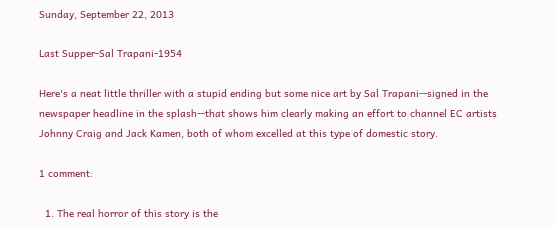Sunday, September 22, 2013

Last Supper-Sal Trapani-1954

Here's a neat little thriller with a stupid ending but some nice art by Sal Trapani--signed in the newspaper headline in the splash--that shows him clearly making an effort to channel EC artists Johnny Craig and Jack Kamen, both of whom excelled at this type of domestic story.

1 comment:

  1. The real horror of this story is the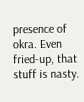presence of okra. Even fried-up, that stuff is nasty.